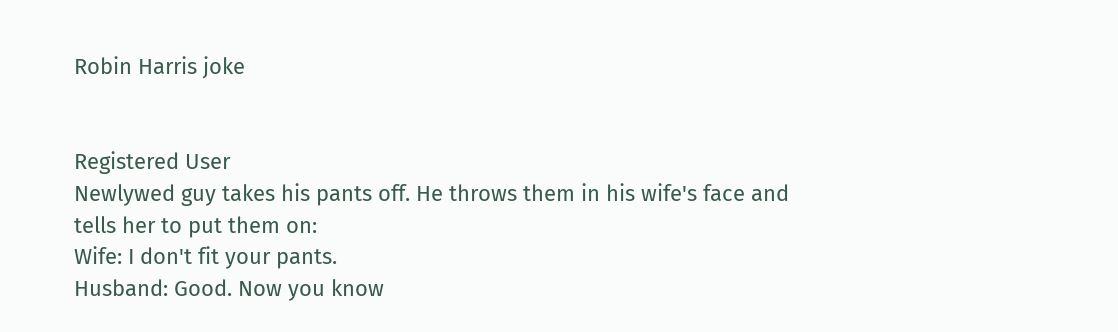Robin Harris joke


Registered User
Newlywed guy takes his pants off. He throws them in his wife's face and tells her to put them on:
Wife: I don't fit your pants.
Husband: Good. Now you know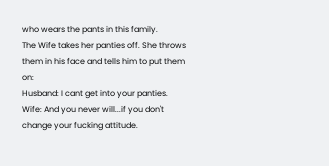who wears the pants in this family.
The Wife takes her panties off. She throws them in his face and tells him to put them on:
Husband: I cant get into your panties.
Wife: And you never will...if you don't change your fucking attitude.